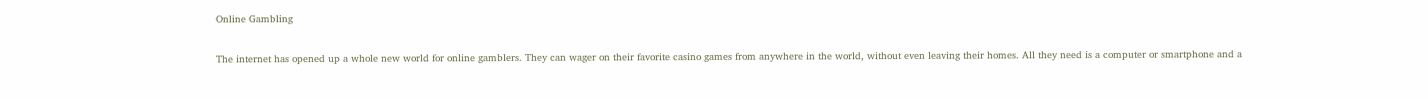Online Gambling

The internet has opened up a whole new world for online gamblers. They can wager on their favorite casino games from anywhere in the world, without even leaving their homes. All they need is a computer or smartphone and a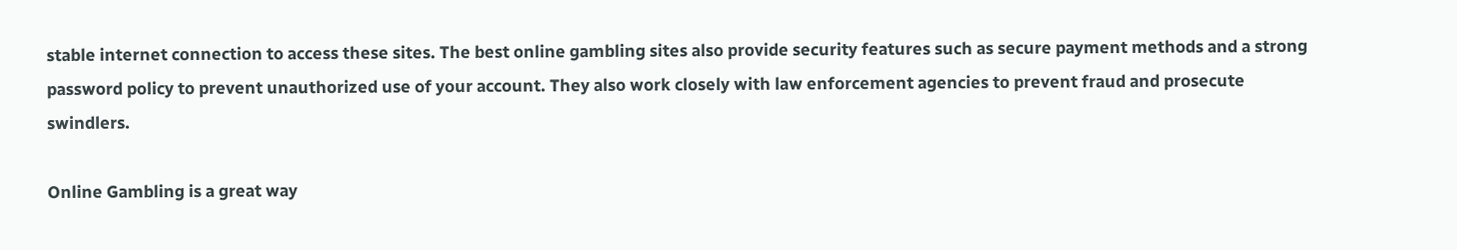stable internet connection to access these sites. The best online gambling sites also provide security features such as secure payment methods and a strong password policy to prevent unauthorized use of your account. They also work closely with law enforcement agencies to prevent fraud and prosecute swindlers.

Online Gambling is a great way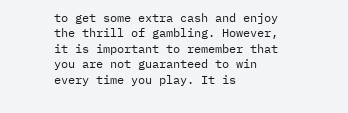to get some extra cash and enjoy the thrill of gambling. However, it is important to remember that you are not guaranteed to win every time you play. It is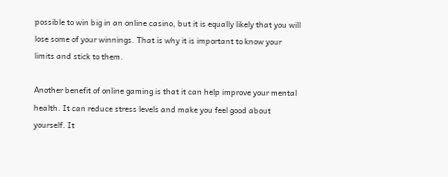possible to win big in an online casino, but it is equally likely that you will lose some of your winnings. That is why it is important to know your limits and stick to them.

Another benefit of online gaming is that it can help improve your mental health. It can reduce stress levels and make you feel good about yourself. It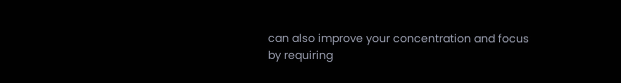can also improve your concentration and focus by requiring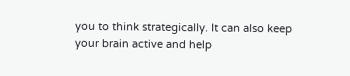you to think strategically. It can also keep your brain active and help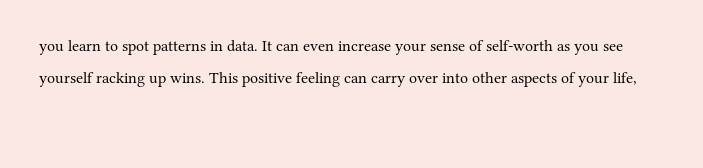you learn to spot patterns in data. It can even increase your sense of self-worth as you see yourself racking up wins. This positive feeling can carry over into other aspects of your life,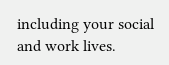including your social and work lives.